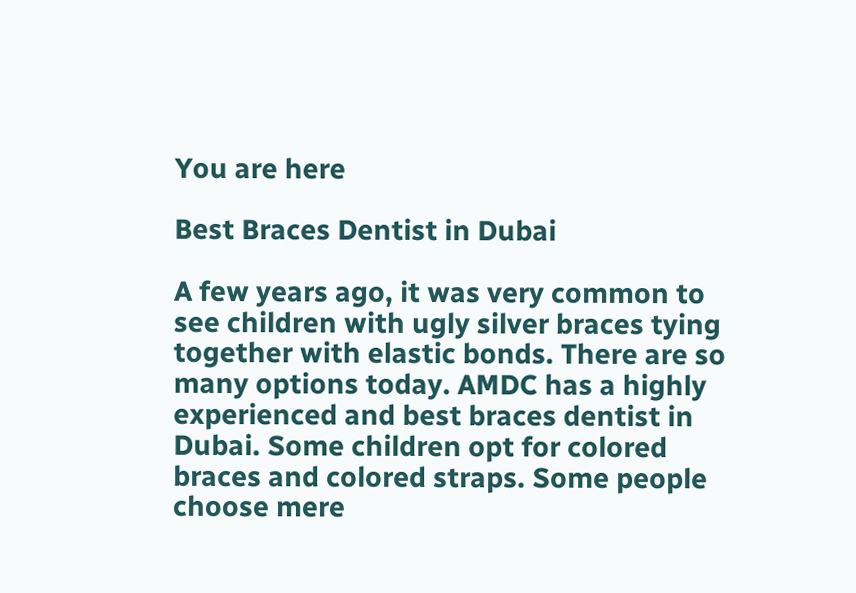You are here

Best Braces Dentist in Dubai

A few years ago, it was very common to see children with ugly silver braces tying together with elastic bonds. There are so many options today. AMDC has a highly experienced and best braces dentist in Dubai. Some children opt for colored braces and colored straps. Some people choose mere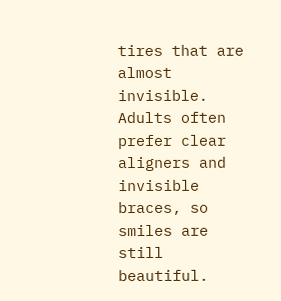tires that are almost invisible. Adults often prefer clear aligners and invisible braces, so smiles are still beautiful.